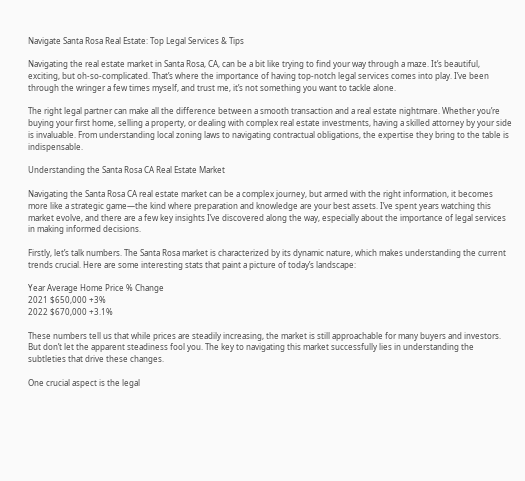Navigate Santa Rosa Real Estate: Top Legal Services & Tips

Navigating the real estate market in Santa Rosa, CA, can be a bit like trying to find your way through a maze. It’s beautiful, exciting, but oh-so-complicated. That’s where the importance of having top-notch legal services comes into play. I’ve been through the wringer a few times myself, and trust me, it’s not something you want to tackle alone.

The right legal partner can make all the difference between a smooth transaction and a real estate nightmare. Whether you’re buying your first home, selling a property, or dealing with complex real estate investments, having a skilled attorney by your side is invaluable. From understanding local zoning laws to navigating contractual obligations, the expertise they bring to the table is indispensable.

Understanding the Santa Rosa CA Real Estate Market

Navigating the Santa Rosa CA real estate market can be a complex journey, but armed with the right information, it becomes more like a strategic game—the kind where preparation and knowledge are your best assets. I’ve spent years watching this market evolve, and there are a few key insights I’ve discovered along the way, especially about the importance of legal services in making informed decisions.

Firstly, let’s talk numbers. The Santa Rosa market is characterized by its dynamic nature, which makes understanding the current trends crucial. Here are some interesting stats that paint a picture of today’s landscape:

Year Average Home Price % Change
2021 $650,000 +3%
2022 $670,000 +3.1%

These numbers tell us that while prices are steadily increasing, the market is still approachable for many buyers and investors. But don’t let the apparent steadiness fool you. The key to navigating this market successfully lies in understanding the subtleties that drive these changes.

One crucial aspect is the legal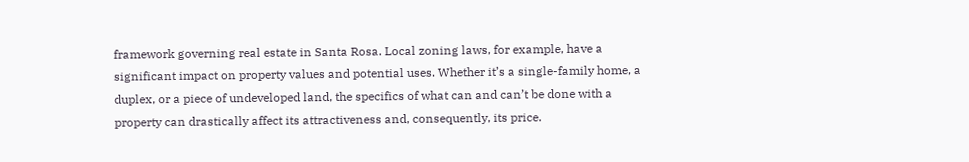framework governing real estate in Santa Rosa. Local zoning laws, for example, have a significant impact on property values and potential uses. Whether it’s a single-family home, a duplex, or a piece of undeveloped land, the specifics of what can and can’t be done with a property can drastically affect its attractiveness and, consequently, its price.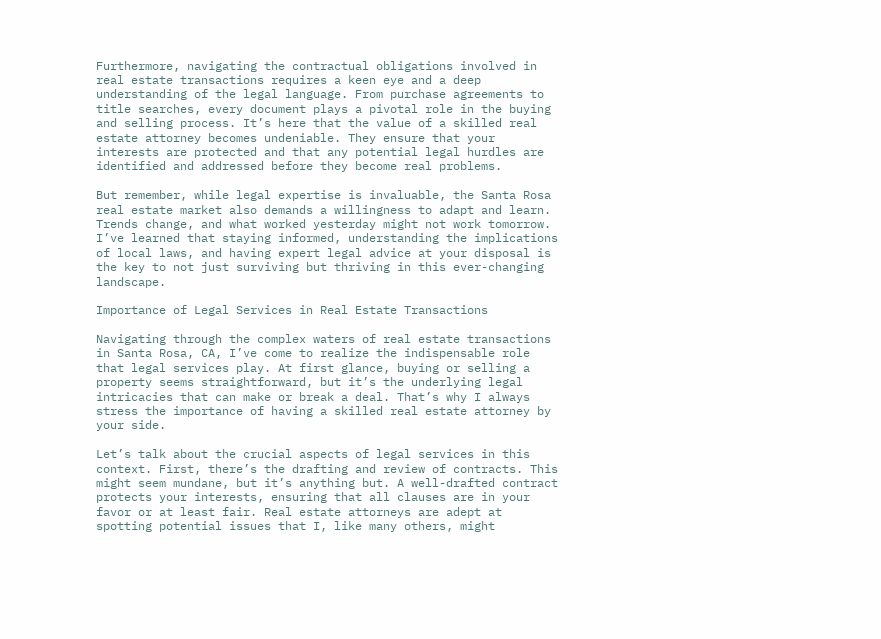Furthermore, navigating the contractual obligations involved in real estate transactions requires a keen eye and a deep understanding of the legal language. From purchase agreements to title searches, every document plays a pivotal role in the buying and selling process. It’s here that the value of a skilled real estate attorney becomes undeniable. They ensure that your interests are protected and that any potential legal hurdles are identified and addressed before they become real problems.

But remember, while legal expertise is invaluable, the Santa Rosa real estate market also demands a willingness to adapt and learn. Trends change, and what worked yesterday might not work tomorrow. I’ve learned that staying informed, understanding the implications of local laws, and having expert legal advice at your disposal is the key to not just surviving but thriving in this ever-changing landscape.

Importance of Legal Services in Real Estate Transactions

Navigating through the complex waters of real estate transactions in Santa Rosa, CA, I’ve come to realize the indispensable role that legal services play. At first glance, buying or selling a property seems straightforward, but it’s the underlying legal intricacies that can make or break a deal. That’s why I always stress the importance of having a skilled real estate attorney by your side.

Let’s talk about the crucial aspects of legal services in this context. First, there’s the drafting and review of contracts. This might seem mundane, but it’s anything but. A well-drafted contract protects your interests, ensuring that all clauses are in your favor or at least fair. Real estate attorneys are adept at spotting potential issues that I, like many others, might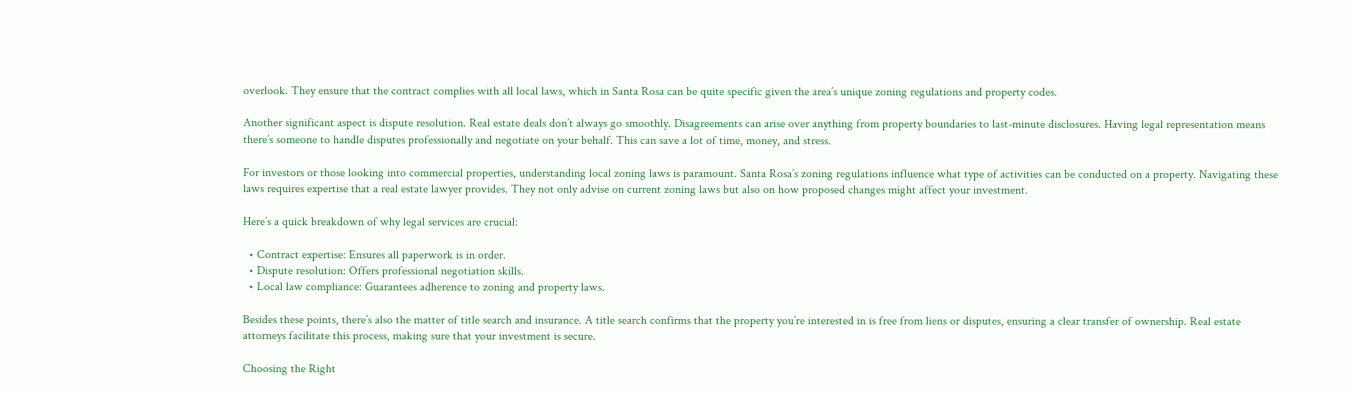overlook. They ensure that the contract complies with all local laws, which in Santa Rosa can be quite specific given the area’s unique zoning regulations and property codes.

Another significant aspect is dispute resolution. Real estate deals don’t always go smoothly. Disagreements can arise over anything from property boundaries to last-minute disclosures. Having legal representation means there’s someone to handle disputes professionally and negotiate on your behalf. This can save a lot of time, money, and stress.

For investors or those looking into commercial properties, understanding local zoning laws is paramount. Santa Rosa’s zoning regulations influence what type of activities can be conducted on a property. Navigating these laws requires expertise that a real estate lawyer provides. They not only advise on current zoning laws but also on how proposed changes might affect your investment.

Here’s a quick breakdown of why legal services are crucial:

  • Contract expertise: Ensures all paperwork is in order.
  • Dispute resolution: Offers professional negotiation skills.
  • Local law compliance: Guarantees adherence to zoning and property laws.

Besides these points, there’s also the matter of title search and insurance. A title search confirms that the property you’re interested in is free from liens or disputes, ensuring a clear transfer of ownership. Real estate attorneys facilitate this process, making sure that your investment is secure.

Choosing the Right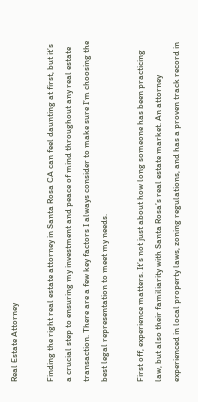Real Estate Attorney

Finding the right real estate attorney in Santa Rosa CA can feel daunting at first, but it’s a crucial step to ensuring my investment and peace of mind throughout any real estate transaction. There are a few key factors I always consider to make sure I’m choosing the best legal representation to meet my needs.

First off, experience matters. It’s not just about how long someone has been practicing law, but also their familiarity with Santa Rosa’s real estate market. An attorney experienced in local property laws, zoning regulations, and has a proven track record in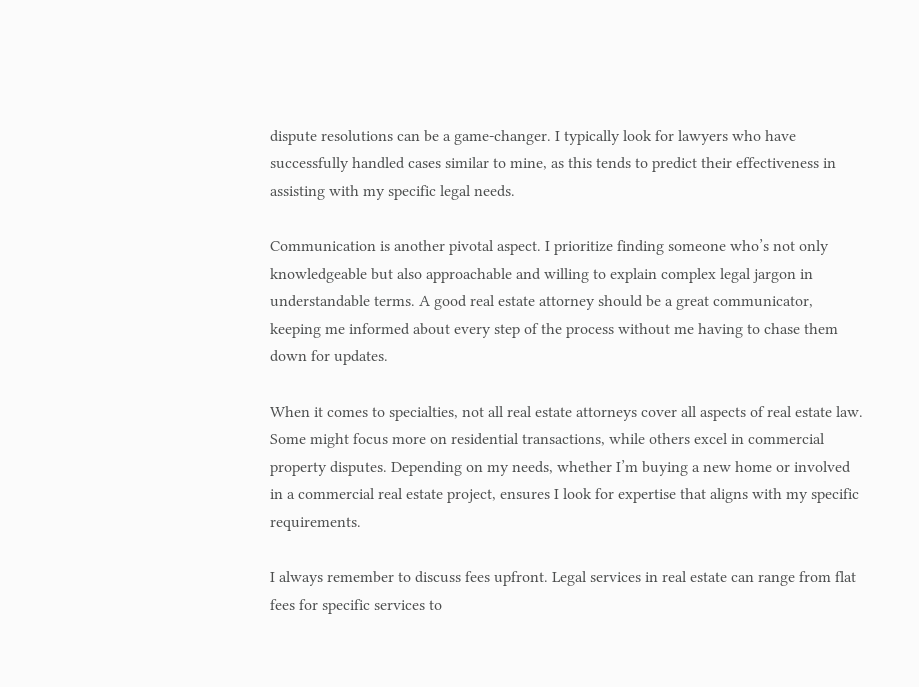dispute resolutions can be a game-changer. I typically look for lawyers who have successfully handled cases similar to mine, as this tends to predict their effectiveness in assisting with my specific legal needs.

Communication is another pivotal aspect. I prioritize finding someone who’s not only knowledgeable but also approachable and willing to explain complex legal jargon in understandable terms. A good real estate attorney should be a great communicator, keeping me informed about every step of the process without me having to chase them down for updates.

When it comes to specialties, not all real estate attorneys cover all aspects of real estate law. Some might focus more on residential transactions, while others excel in commercial property disputes. Depending on my needs, whether I’m buying a new home or involved in a commercial real estate project, ensures I look for expertise that aligns with my specific requirements.

I always remember to discuss fees upfront. Legal services in real estate can range from flat fees for specific services to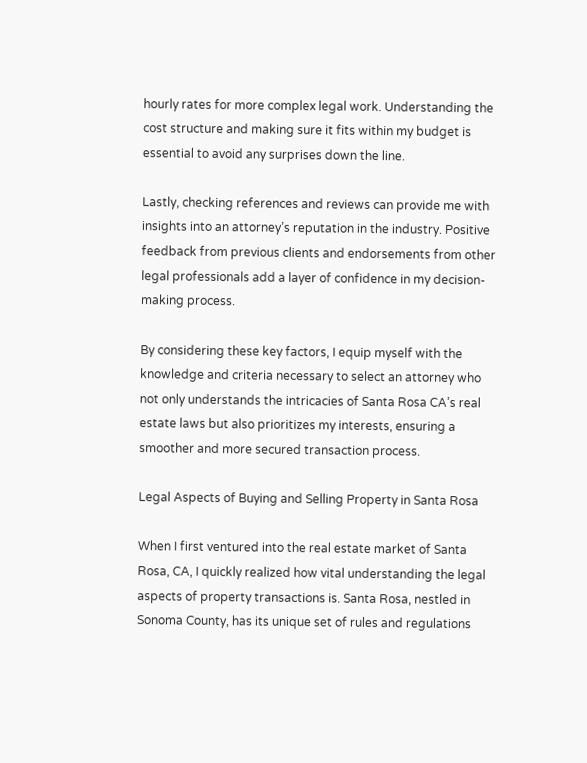hourly rates for more complex legal work. Understanding the cost structure and making sure it fits within my budget is essential to avoid any surprises down the line.

Lastly, checking references and reviews can provide me with insights into an attorney’s reputation in the industry. Positive feedback from previous clients and endorsements from other legal professionals add a layer of confidence in my decision-making process.

By considering these key factors, I equip myself with the knowledge and criteria necessary to select an attorney who not only understands the intricacies of Santa Rosa CA’s real estate laws but also prioritizes my interests, ensuring a smoother and more secured transaction process.

Legal Aspects of Buying and Selling Property in Santa Rosa

When I first ventured into the real estate market of Santa Rosa, CA, I quickly realized how vital understanding the legal aspects of property transactions is. Santa Rosa, nestled in Sonoma County, has its unique set of rules and regulations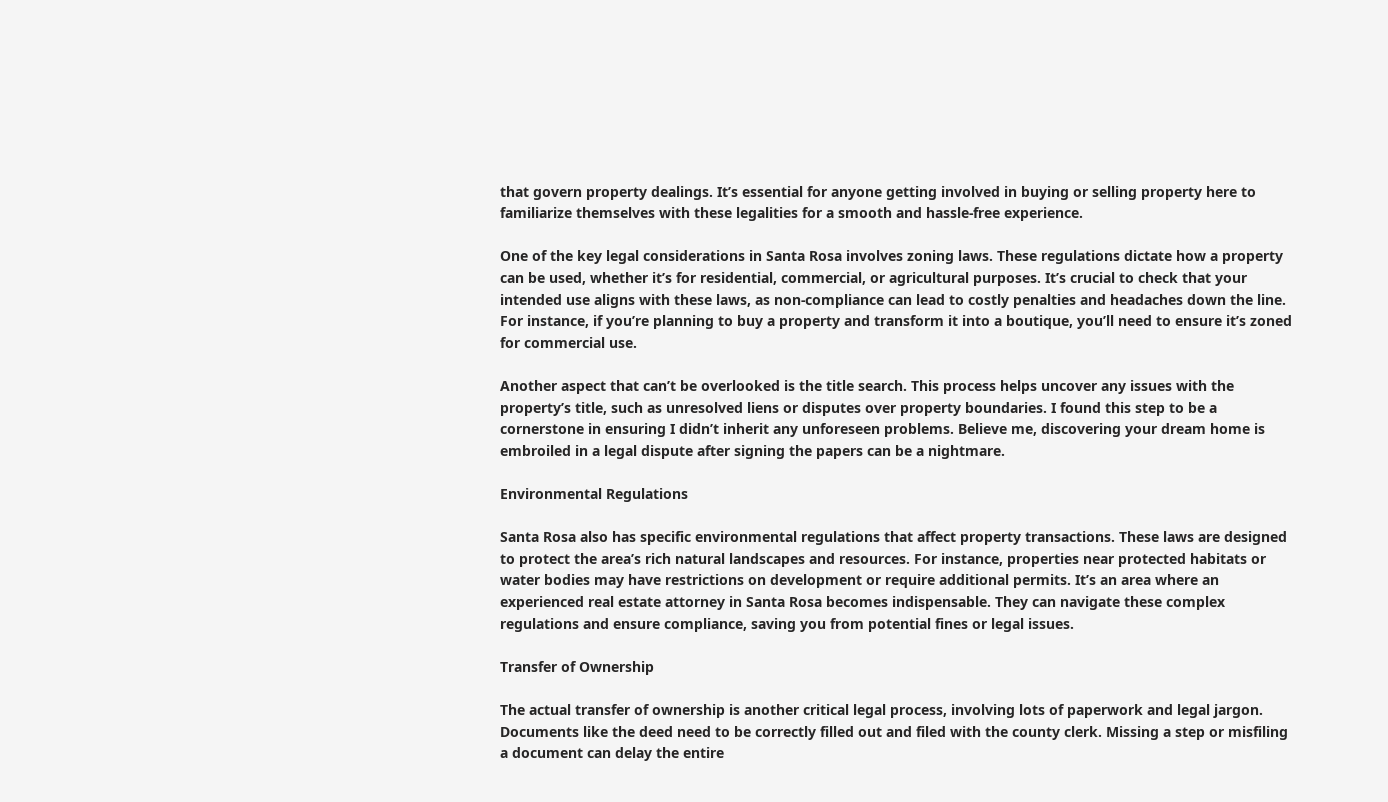that govern property dealings. It’s essential for anyone getting involved in buying or selling property here to familiarize themselves with these legalities for a smooth and hassle-free experience.

One of the key legal considerations in Santa Rosa involves zoning laws. These regulations dictate how a property can be used, whether it’s for residential, commercial, or agricultural purposes. It’s crucial to check that your intended use aligns with these laws, as non-compliance can lead to costly penalties and headaches down the line. For instance, if you’re planning to buy a property and transform it into a boutique, you’ll need to ensure it’s zoned for commercial use.

Another aspect that can’t be overlooked is the title search. This process helps uncover any issues with the property’s title, such as unresolved liens or disputes over property boundaries. I found this step to be a cornerstone in ensuring I didn’t inherit any unforeseen problems. Believe me, discovering your dream home is embroiled in a legal dispute after signing the papers can be a nightmare.

Environmental Regulations

Santa Rosa also has specific environmental regulations that affect property transactions. These laws are designed to protect the area’s rich natural landscapes and resources. For instance, properties near protected habitats or water bodies may have restrictions on development or require additional permits. It’s an area where an experienced real estate attorney in Santa Rosa becomes indispensable. They can navigate these complex regulations and ensure compliance, saving you from potential fines or legal issues.

Transfer of Ownership

The actual transfer of ownership is another critical legal process, involving lots of paperwork and legal jargon. Documents like the deed need to be correctly filled out and filed with the county clerk. Missing a step or misfiling a document can delay the entire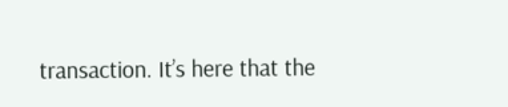transaction. It’s here that the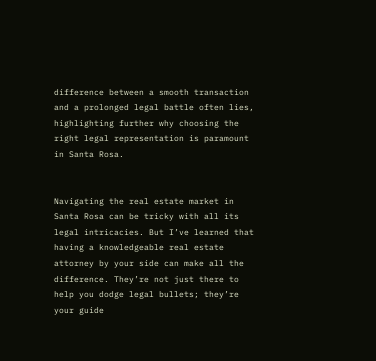difference between a smooth transaction and a prolonged legal battle often lies, highlighting further why choosing the right legal representation is paramount in Santa Rosa.


Navigating the real estate market in Santa Rosa can be tricky with all its legal intricacies. But I’ve learned that having a knowledgeable real estate attorney by your side can make all the difference. They’re not just there to help you dodge legal bullets; they’re your guide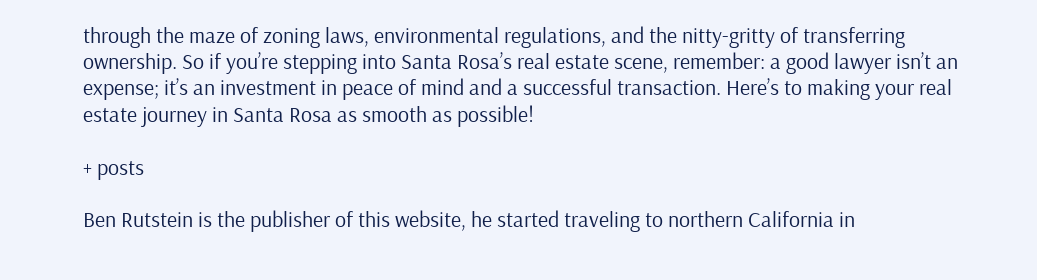through the maze of zoning laws, environmental regulations, and the nitty-gritty of transferring ownership. So if you’re stepping into Santa Rosa’s real estate scene, remember: a good lawyer isn’t an expense; it’s an investment in peace of mind and a successful transaction. Here’s to making your real estate journey in Santa Rosa as smooth as possible!

+ posts

Ben Rutstein is the publisher of this website, he started traveling to northern California in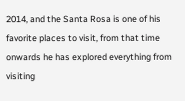2014, and the Santa Rosa is one of his favorite places to visit, from that time onwards he has explored everything from visiting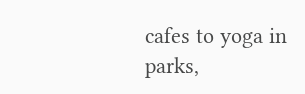cafes to yoga in parks,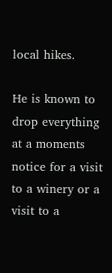local hikes.

He is known to drop everything at a moments notice for a visit to a winery or a visit to a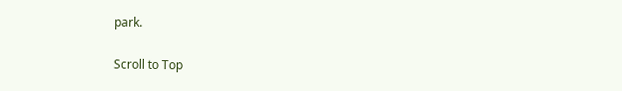park.

Scroll to Top